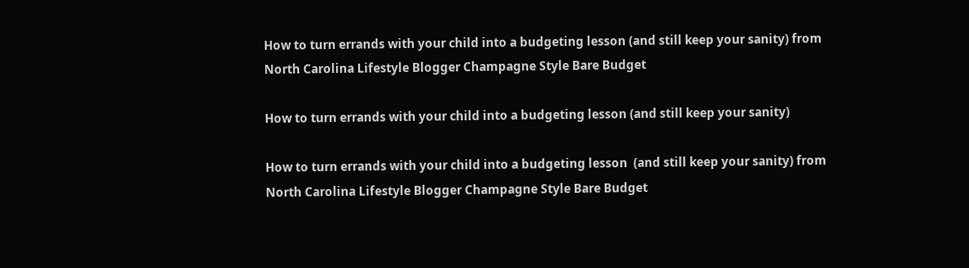How to turn errands with your child into a budgeting lesson (and still keep your sanity) from North Carolina Lifestyle Blogger Champagne Style Bare Budget

How to turn errands with your child into a budgeting lesson (and still keep your sanity)

How to turn errands with your child into a budgeting lesson  (and still keep your sanity) from North Carolina Lifestyle Blogger Champagne Style Bare Budget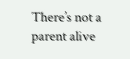There’s not a parent alive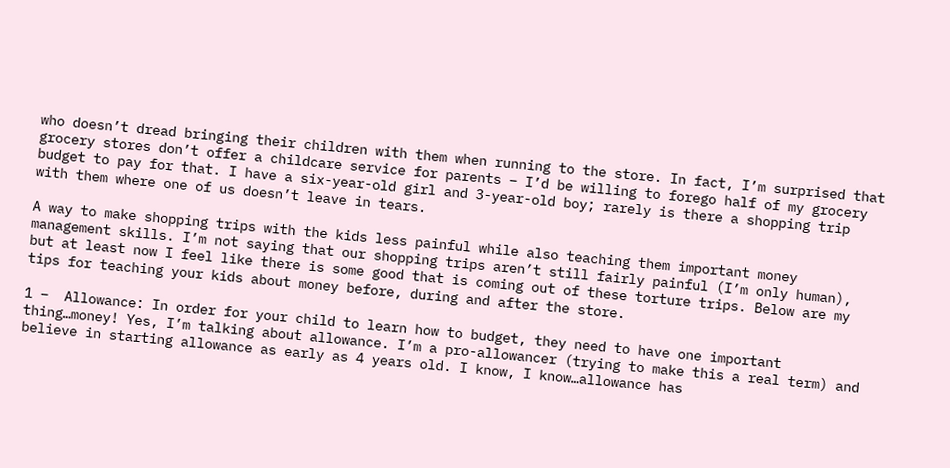who doesn’t dread bringing their children with them when running to the store. In fact, I’m surprised that grocery stores don’t offer a childcare service for parents – I’d be willing to forego half of my grocery budget to pay for that. I have a six-year-old girl and 3-year-old boy; rarely is there a shopping trip with them where one of us doesn’t leave in tears.

A way to make shopping trips with the kids less painful while also teaching them important money management skills. I’m not saying that our shopping trips aren’t still fairly painful (I’m only human), but at least now I feel like there is some good that is coming out of these torture trips. Below are my tips for teaching your kids about money before, during and after the store.

1 –  Allowance: In order for your child to learn how to budget, they need to have one important thing…money! Yes, I’m talking about allowance. I’m a pro-allowancer (trying to make this a real term) and believe in starting allowance as early as 4 years old. I know, I know…allowance has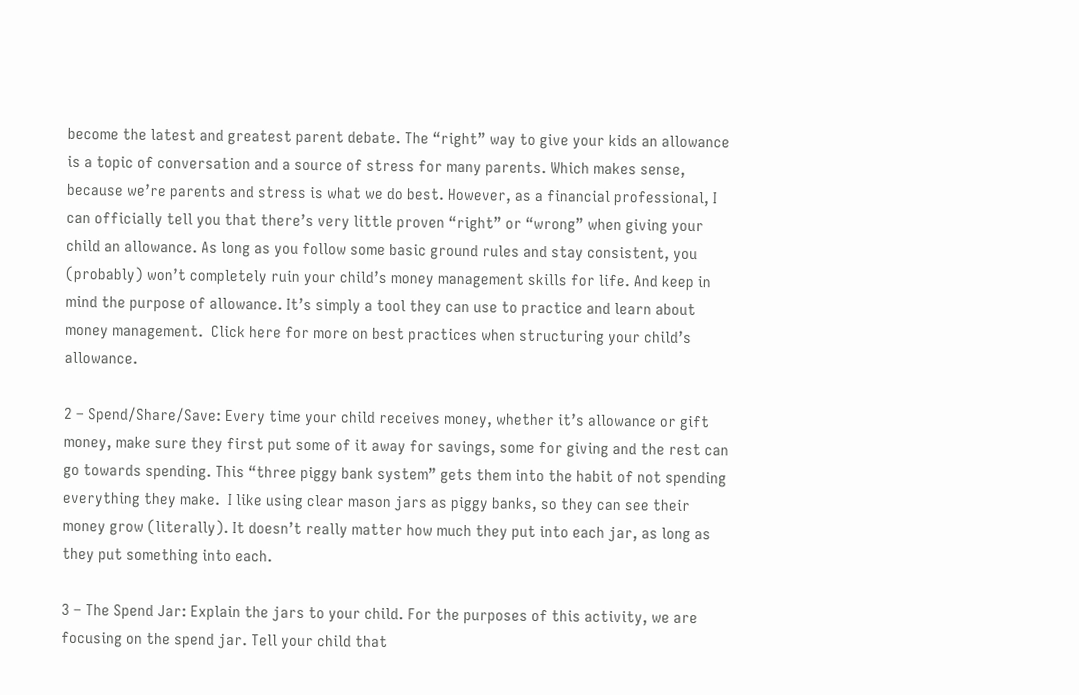become the latest and greatest parent debate. The “right” way to give your kids an allowance is a topic of conversation and a source of stress for many parents. Which makes sense, because we’re parents and stress is what we do best. However, as a financial professional, I can officially tell you that there’s very little proven “right” or “wrong” when giving your child an allowance. As long as you follow some basic ground rules and stay consistent, you (probably) won’t completely ruin your child’s money management skills for life. And keep in mind the purpose of allowance. It’s simply a tool they can use to practice and learn about money management.  Click here for more on best practices when structuring your child’s allowance.

2 – Spend/Share/Save: Every time your child receives money, whether it’s allowance or gift money, make sure they first put some of it away for savings, some for giving and the rest can go towards spending. This “three piggy bank system” gets them into the habit of not spending everything they make.  I like using clear mason jars as piggy banks, so they can see their money grow (literally). It doesn’t really matter how much they put into each jar, as long as they put something into each.

3 – The Spend Jar: Explain the jars to your child. For the purposes of this activity, we are focusing on the spend jar. Tell your child that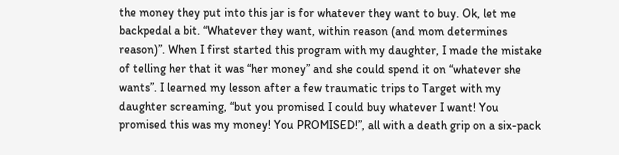the money they put into this jar is for whatever they want to buy. Ok, let me backpedal a bit. “Whatever they want, within reason (and mom determines reason)”. When I first started this program with my daughter, I made the mistake of telling her that it was “her money” and she could spend it on “whatever she wants”. I learned my lesson after a few traumatic trips to Target with my daughter screaming, “but you promised I could buy whatever I want! You promised this was my money! You PROMISED!”, all with a death grip on a six-pack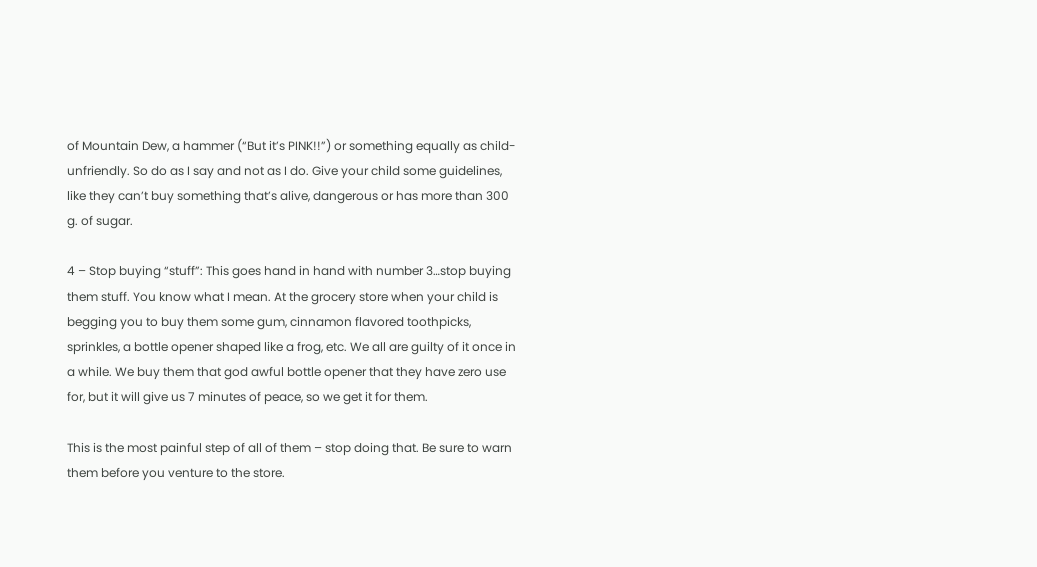of Mountain Dew, a hammer (“But it’s PINK!!”) or something equally as child-unfriendly. So do as I say and not as I do. Give your child some guidelines, like they can’t buy something that’s alive, dangerous or has more than 300 g. of sugar.

4 – Stop buying “stuff”: This goes hand in hand with number 3…stop buying them stuff. You know what I mean. At the grocery store when your child is begging you to buy them some gum, cinnamon flavored toothpicks, sprinkles, a bottle opener shaped like a frog, etc. We all are guilty of it once in a while. We buy them that god awful bottle opener that they have zero use for, but it will give us 7 minutes of peace, so we get it for them.

This is the most painful step of all of them – stop doing that. Be sure to warn them before you venture to the store.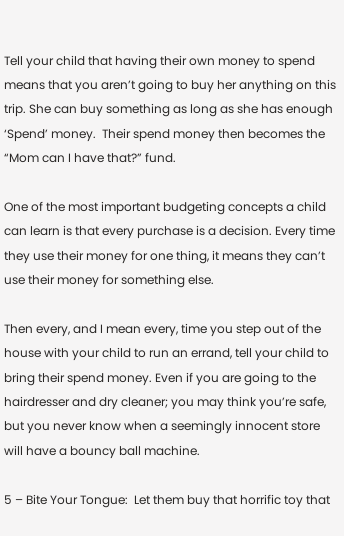Tell your child that having their own money to spend means that you aren’t going to buy her anything on this trip. She can buy something as long as she has enough ‘Spend’ money.  Their spend money then becomes the “Mom can I have that?” fund.

One of the most important budgeting concepts a child can learn is that every purchase is a decision. Every time they use their money for one thing, it means they can’t use their money for something else.

Then every, and I mean every, time you step out of the house with your child to run an errand, tell your child to bring their spend money. Even if you are going to the hairdresser and dry cleaner; you may think you’re safe, but you never know when a seemingly innocent store will have a bouncy ball machine.

5 – Bite Your Tongue:  Let them buy that horrific toy that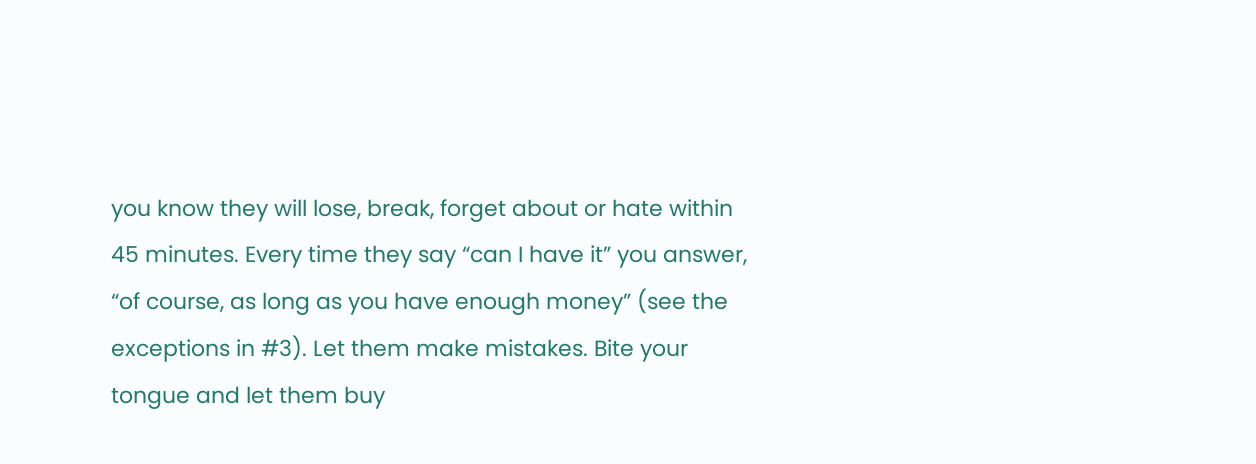you know they will lose, break, forget about or hate within 45 minutes. Every time they say “can I have it” you answer, “of course, as long as you have enough money” (see the exceptions in #3). Let them make mistakes. Bite your tongue and let them buy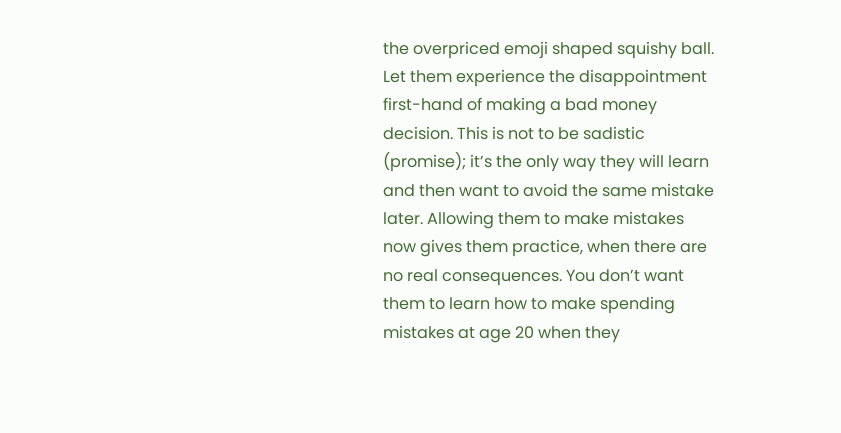the overpriced emoji shaped squishy ball. Let them experience the disappointment first-hand of making a bad money decision. This is not to be sadistic (promise); it’s the only way they will learn and then want to avoid the same mistake later. Allowing them to make mistakes now gives them practice, when there are no real consequences. You don’t want them to learn how to make spending mistakes at age 20 when they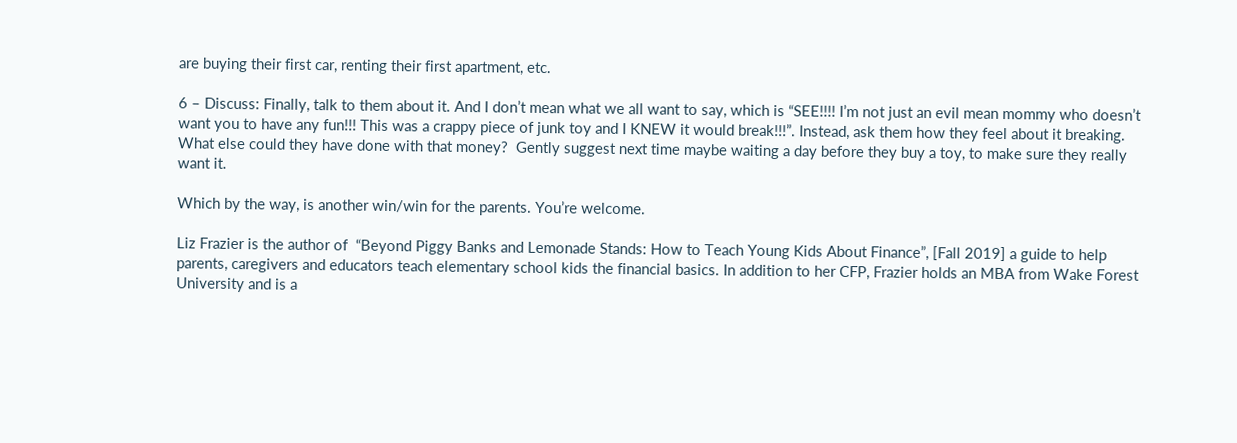are buying their first car, renting their first apartment, etc.

6 – Discuss: Finally, talk to them about it. And I don’t mean what we all want to say, which is “SEE!!!! I’m not just an evil mean mommy who doesn’t want you to have any fun!!! This was a crappy piece of junk toy and I KNEW it would break!!!”. Instead, ask them how they feel about it breaking. What else could they have done with that money?  Gently suggest next time maybe waiting a day before they buy a toy, to make sure they really want it.

Which by the way, is another win/win for the parents. You’re welcome.

Liz Frazier is the author of  “Beyond Piggy Banks and Lemonade Stands: How to Teach Young Kids About Finance”, [Fall 2019] a guide to help parents, caregivers and educators teach elementary school kids the financial basics. In addition to her CFP, Frazier holds an MBA from Wake Forest University and is a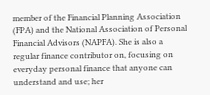member of the Financial Planning Association (FPA) and the National Association of Personal Financial Advisors (NAPFA). She is also a regular finance contributor on, focusing on everyday personal finance that anyone can understand and use; her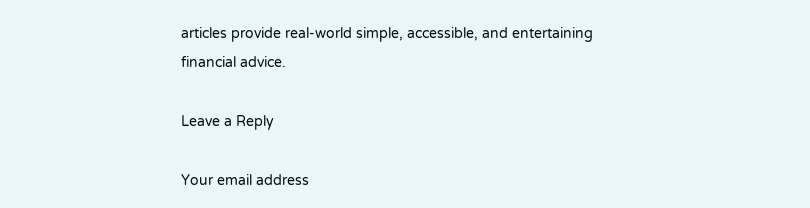articles provide real-world simple, accessible, and entertaining financial advice.

Leave a Reply

Your email address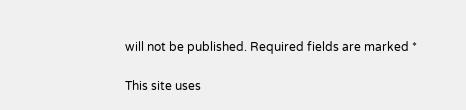will not be published. Required fields are marked *

This site uses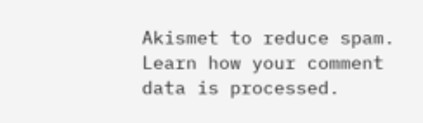Akismet to reduce spam. Learn how your comment data is processed.